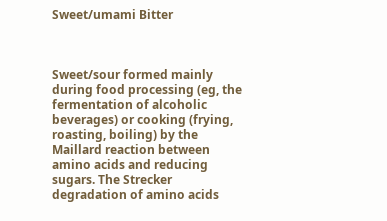Sweet/umami Bitter



Sweet/sour formed mainly during food processing (eg, the fermentation of alcoholic beverages) or cooking (frying, roasting, boiling) by the Maillard reaction between amino acids and reducing sugars. The Strecker degradation of amino acids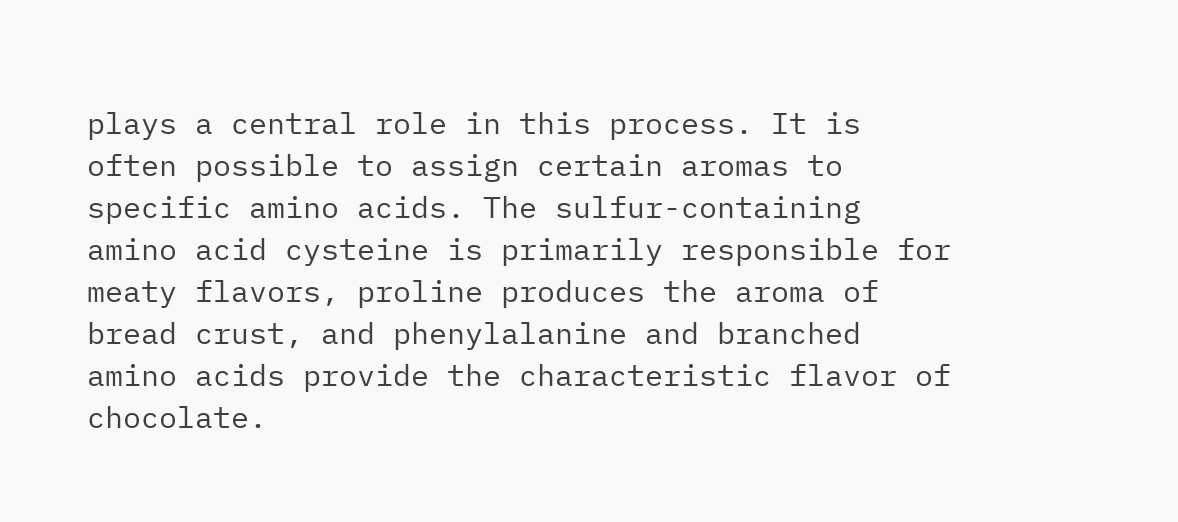plays a central role in this process. It is often possible to assign certain aromas to specific amino acids. The sulfur-containing amino acid cysteine is primarily responsible for meaty flavors, proline produces the aroma of bread crust, and phenylalanine and branched amino acids provide the characteristic flavor of chocolate.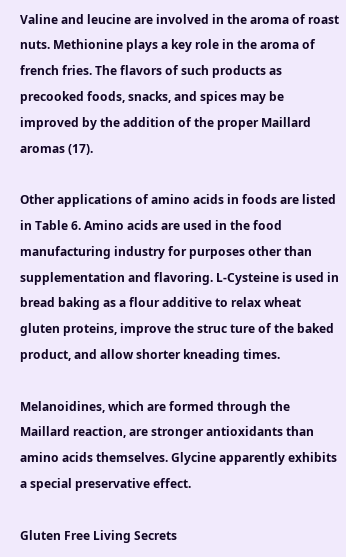Valine and leucine are involved in the aroma of roast nuts. Methionine plays a key role in the aroma of french fries. The flavors of such products as precooked foods, snacks, and spices may be improved by the addition of the proper Maillard aromas (17).

Other applications of amino acids in foods are listed in Table 6. Amino acids are used in the food manufacturing industry for purposes other than supplementation and flavoring. L-Cysteine is used in bread baking as a flour additive to relax wheat gluten proteins, improve the struc ture of the baked product, and allow shorter kneading times.

Melanoidines, which are formed through the Maillard reaction, are stronger antioxidants than amino acids themselves. Glycine apparently exhibits a special preservative effect.

Gluten Free Living Secrets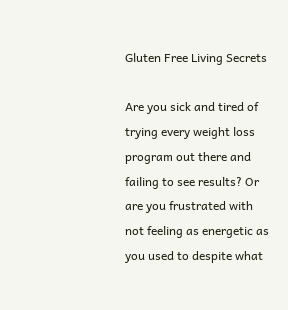Gluten Free Living Secrets

Are you sick and tired of trying every weight loss program out there and failing to see results? Or are you frustrated with not feeling as energetic as you used to despite what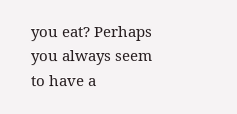you eat? Perhaps you always seem to have a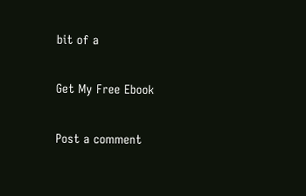bit of a

Get My Free Ebook

Post a comment